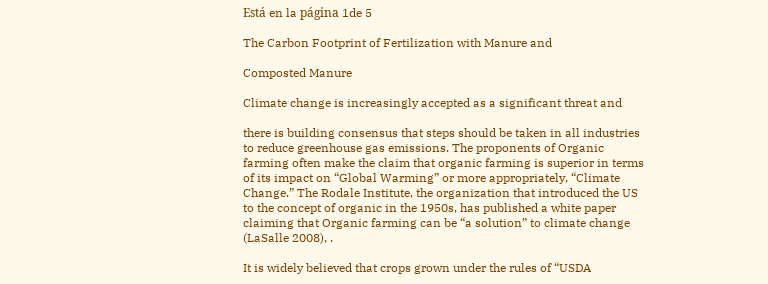Está en la página 1de 5

The Carbon Footprint of Fertilization with Manure and

Composted Manure

Climate change is increasingly accepted as a significant threat and

there is building consensus that steps should be taken in all industries
to reduce greenhouse gas emissions. The proponents of Organic
farming often make the claim that organic farming is superior in terms
of its impact on “Global Warming” or more appropriately, “Climate
Change.” The Rodale Institute, the organization that introduced the US
to the concept of organic in the 1950s, has published a white paper
claiming that Organic farming can be “a solution” to climate change
(LaSalle 2008), .

It is widely believed that crops grown under the rules of “USDA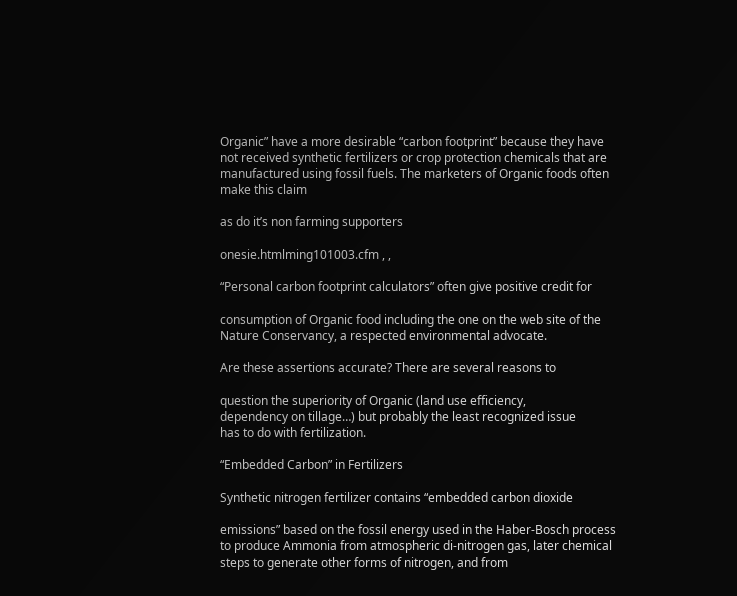Organic” have a more desirable “carbon footprint” because they have
not received synthetic fertilizers or crop protection chemicals that are
manufactured using fossil fuels. The marketers of Organic foods often
make this claim

as do it’s non farming supporters

onesie.htmlming101003.cfm , ,

“Personal carbon footprint calculators” often give positive credit for

consumption of Organic food including the one on the web site of the
Nature Conservancy, a respected environmental advocate.

Are these assertions accurate? There are several reasons to

question the superiority of Organic (land use efficiency,
dependency on tillage…) but probably the least recognized issue
has to do with fertilization.

“Embedded Carbon” in Fertilizers

Synthetic nitrogen fertilizer contains “embedded carbon dioxide

emissions” based on the fossil energy used in the Haber-Bosch process
to produce Ammonia from atmospheric di-nitrogen gas, later chemical
steps to generate other forms of nitrogen, and from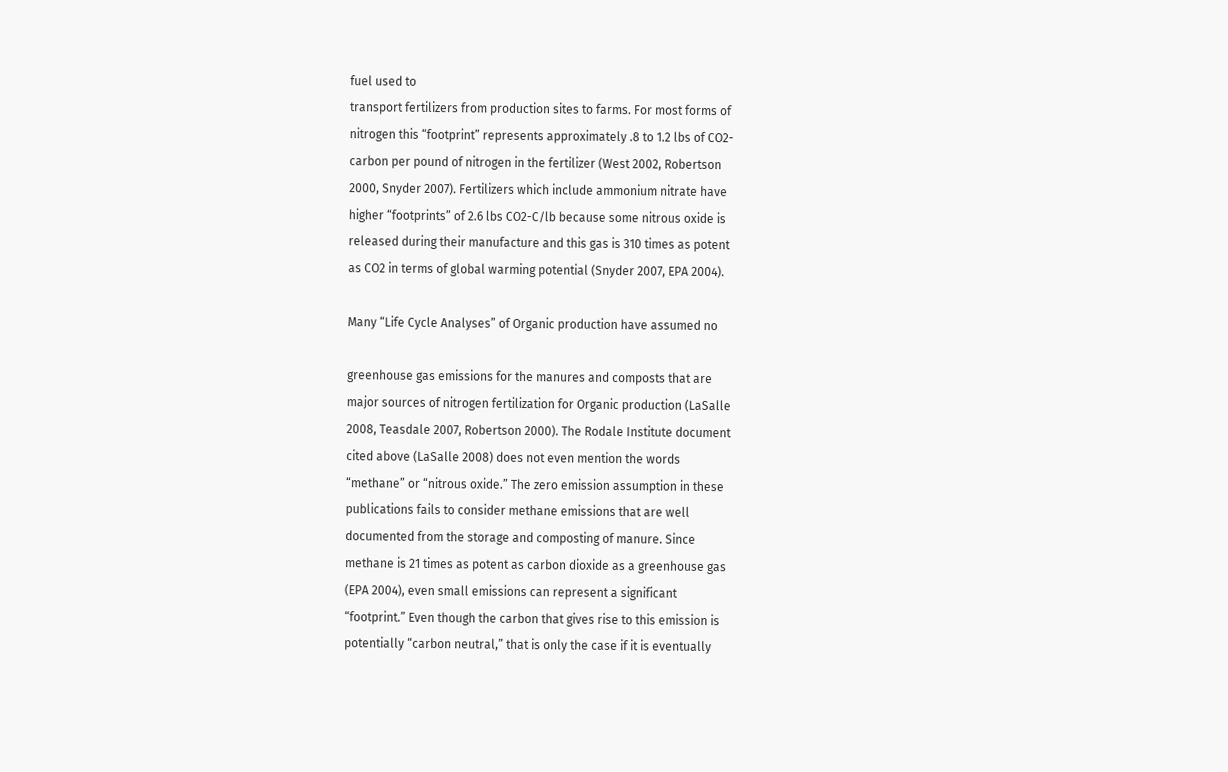fuel used to
transport fertilizers from production sites to farms. For most forms of
nitrogen this “footprint” represents approximately .8 to 1.2 lbs of CO2-
carbon per pound of nitrogen in the fertilizer (West 2002, Robertson
2000, Snyder 2007). Fertilizers which include ammonium nitrate have
higher “footprints” of 2.6 lbs CO2-C/lb because some nitrous oxide is
released during their manufacture and this gas is 310 times as potent
as CO2 in terms of global warming potential (Snyder 2007, EPA 2004).

Many “Life Cycle Analyses” of Organic production have assumed no

greenhouse gas emissions for the manures and composts that are
major sources of nitrogen fertilization for Organic production (LaSalle
2008, Teasdale 2007, Robertson 2000). The Rodale Institute document
cited above (LaSalle 2008) does not even mention the words
“methane” or “nitrous oxide.” The zero emission assumption in these
publications fails to consider methane emissions that are well
documented from the storage and composting of manure. Since
methane is 21 times as potent as carbon dioxide as a greenhouse gas
(EPA 2004), even small emissions can represent a significant
“footprint.” Even though the carbon that gives rise to this emission is
potentially “carbon neutral,” that is only the case if it is eventually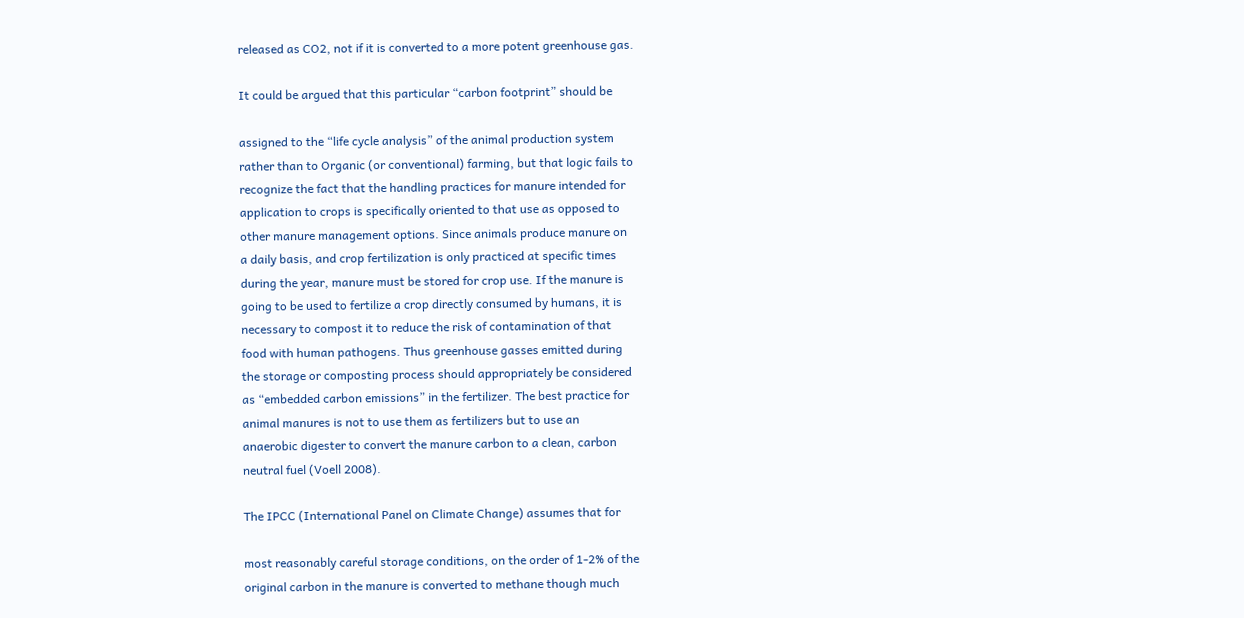released as CO2, not if it is converted to a more potent greenhouse gas.

It could be argued that this particular “carbon footprint” should be

assigned to the “life cycle analysis” of the animal production system
rather than to Organic (or conventional) farming, but that logic fails to
recognize the fact that the handling practices for manure intended for
application to crops is specifically oriented to that use as opposed to
other manure management options. Since animals produce manure on
a daily basis, and crop fertilization is only practiced at specific times
during the year, manure must be stored for crop use. If the manure is
going to be used to fertilize a crop directly consumed by humans, it is
necessary to compost it to reduce the risk of contamination of that
food with human pathogens. Thus greenhouse gasses emitted during
the storage or composting process should appropriately be considered
as “embedded carbon emissions” in the fertilizer. The best practice for
animal manures is not to use them as fertilizers but to use an
anaerobic digester to convert the manure carbon to a clean, carbon
neutral fuel (Voell 2008).

The IPCC (International Panel on Climate Change) assumes that for

most reasonably careful storage conditions, on the order of 1-2% of the
original carbon in the manure is converted to methane though much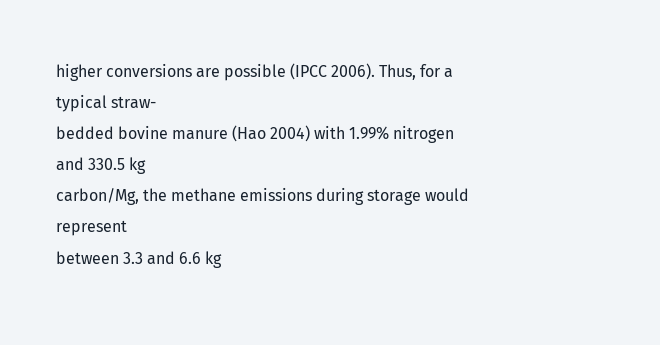higher conversions are possible (IPCC 2006). Thus, for a typical straw-
bedded bovine manure (Hao 2004) with 1.99% nitrogen and 330.5 kg
carbon/Mg, the methane emissions during storage would represent
between 3.3 and 6.6 kg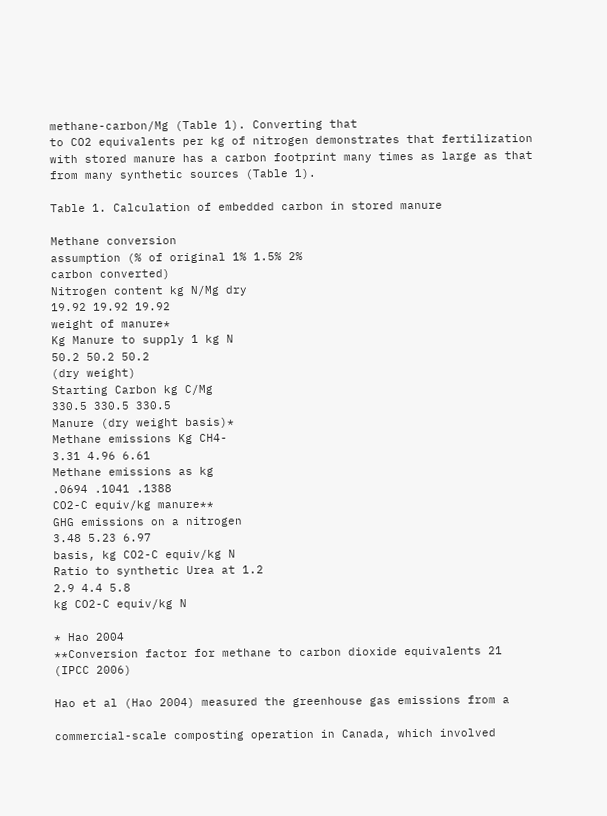methane-carbon/Mg (Table 1). Converting that
to CO2 equivalents per kg of nitrogen demonstrates that fertilization
with stored manure has a carbon footprint many times as large as that
from many synthetic sources (Table 1).

Table 1. Calculation of embedded carbon in stored manure

Methane conversion
assumption (% of original 1% 1.5% 2%
carbon converted)
Nitrogen content kg N/Mg dry
19.92 19.92 19.92
weight of manure*
Kg Manure to supply 1 kg N
50.2 50.2 50.2
(dry weight)
Starting Carbon kg C/Mg
330.5 330.5 330.5
Manure (dry weight basis)*
Methane emissions Kg CH4-
3.31 4.96 6.61
Methane emissions as kg
.0694 .1041 .1388
CO2-C equiv/kg manure**
GHG emissions on a nitrogen
3.48 5.23 6.97
basis, kg CO2-C equiv/kg N
Ratio to synthetic Urea at 1.2
2.9 4.4 5.8
kg CO2-C equiv/kg N

* Hao 2004
**Conversion factor for methane to carbon dioxide equivalents 21
(IPCC 2006)

Hao et al (Hao 2004) measured the greenhouse gas emissions from a

commercial-scale composting operation in Canada, which involved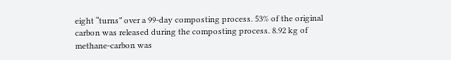eight “turns” over a 99-day composting process. 53% of the original
carbon was released during the composting process. 8.92 kg of
methane-carbon was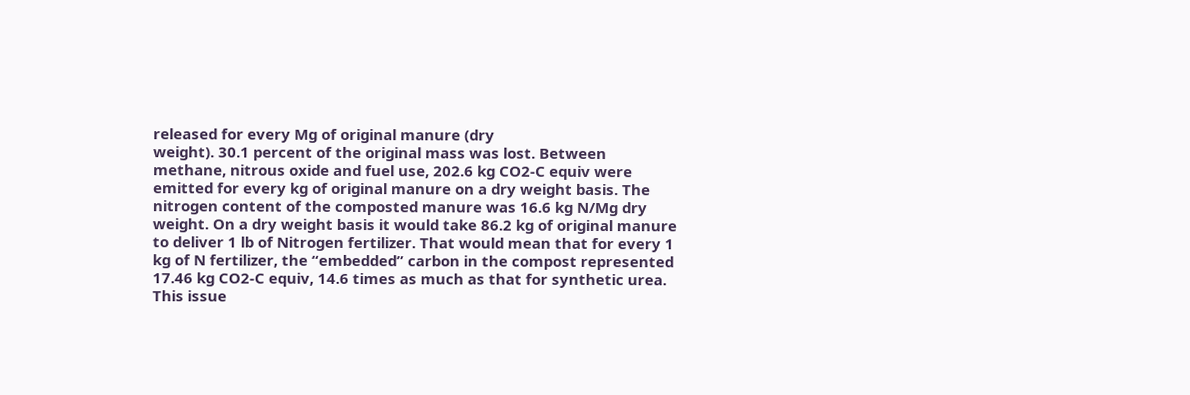released for every Mg of original manure (dry
weight). 30.1 percent of the original mass was lost. Between
methane, nitrous oxide and fuel use, 202.6 kg CO2-C equiv were
emitted for every kg of original manure on a dry weight basis. The
nitrogen content of the composted manure was 16.6 kg N/Mg dry
weight. On a dry weight basis it would take 86.2 kg of original manure
to deliver 1 lb of Nitrogen fertilizer. That would mean that for every 1
kg of N fertilizer, the “embedded” carbon in the compost represented
17.46 kg CO2-C equiv, 14.6 times as much as that for synthetic urea.
This issue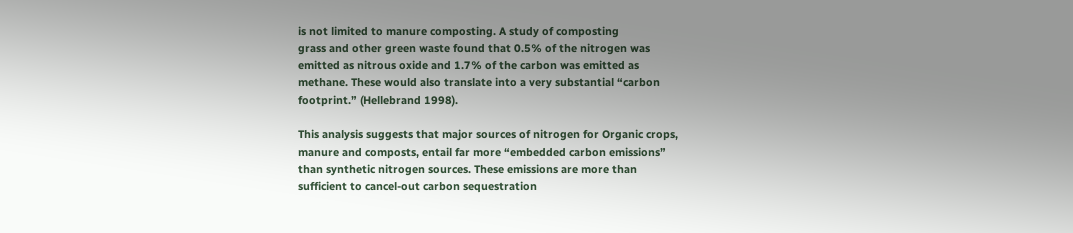is not limited to manure composting. A study of composting
grass and other green waste found that 0.5% of the nitrogen was
emitted as nitrous oxide and 1.7% of the carbon was emitted as
methane. These would also translate into a very substantial “carbon
footprint.” (Hellebrand 1998).

This analysis suggests that major sources of nitrogen for Organic crops,
manure and composts, entail far more “embedded carbon emissions”
than synthetic nitrogen sources. These emissions are more than
sufficient to cancel-out carbon sequestration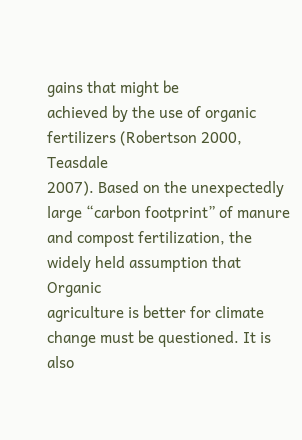gains that might be
achieved by the use of organic fertilizers (Robertson 2000, Teasdale
2007). Based on the unexpectedly large “carbon footprint” of manure
and compost fertilization, the widely held assumption that Organic
agriculture is better for climate change must be questioned. It is also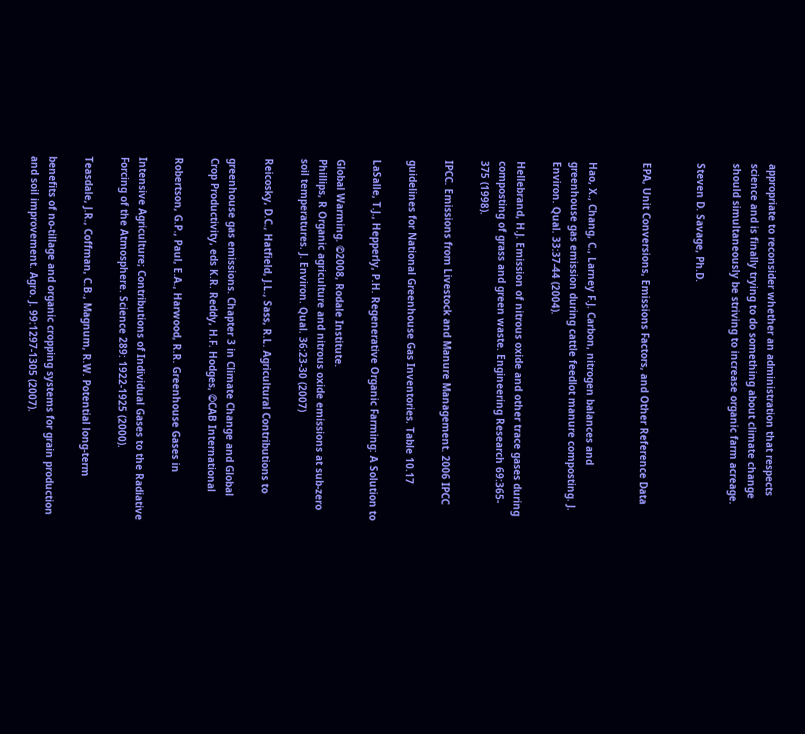appropriate to reconsider whether an administration that respects
science and is finally trying to do something about climate change
should simultaneously be striving to increase organic farm acreage.

Steven D. Savage, Ph.D.


EPA, Unit Conversions, Emissions Factors, and Other Reference Data


Hao, X., Chang, C., Larney F.J. Carbon, nitrogen balances and
greenhouse gas emission during cattle feedlot manure composting. J.
Environ. Qual. 33:37-44 (2004).

Hellebrand, H.J. Emission of nitrous oxide and other trace gases during
composting of grass and green waste. Engineering Research 69:365-
375 (1998).

IPCC. Emissions from Livestock and Manure Management. 2006 IPCC

guidelines for National Greenhouse Gas Inventories. Table 10.17

LaSalle, T.J., Hepperly, P.H. Regenerative Organic Farming: A Solution to

Global Warming. ©2008, Rodale Institute.
Phillips, R Organic agriculture and nitrous oxide emissions at sub-zero
soil temperatures. J. Environ. Qual. 36:23-30 (2007)

Reicosky, D.C., Hatfield, J.L., Sass, R.L. Agricultural Contributions to

greenhouse gas emissions. Chapter 3 in Climate Change and Global
Crop Productivity, eds K.R. Reddy, H.F. Hodges, ©CAB International

Robertson, G.P., Paul, E.A., Harwood, R.R. Greenhouse Gases in

Intensive Agriculture; Contributions of Individual Gases to the Radiative
Forcing of the Atmosphere. Science 289: 1922-1925 (2000).

Teasdale, J.R., Coffman, C.B., Magnum, R.W. Potential long-term

benefits of no-tillage and organic cropping systems for grain production
and soil improvement. Agro. J. 99:1297-1305 (2007).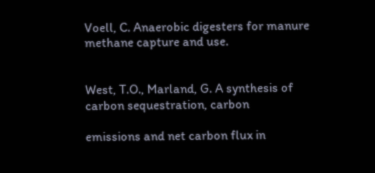Voell, C. Anaerobic digesters for manure methane capture and use.


West, T.O., Marland, G. A synthesis of carbon sequestration, carbon

emissions and net carbon flux in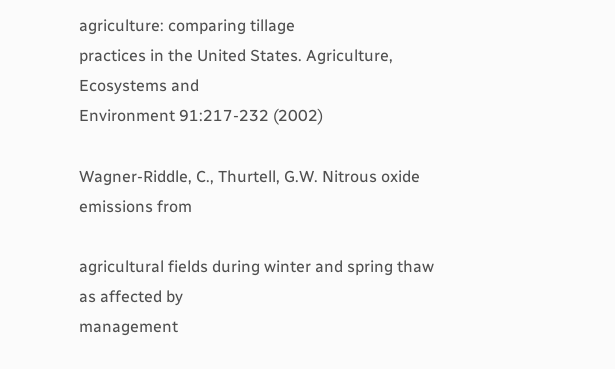agriculture: comparing tillage
practices in the United States. Agriculture, Ecosystems and
Environment 91:217-232 (2002)

Wagner-Riddle, C., Thurtell, G.W. Nitrous oxide emissions from

agricultural fields during winter and spring thaw as affected by
management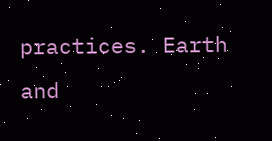practices. Earth and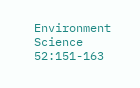Environment Science 52:151-163